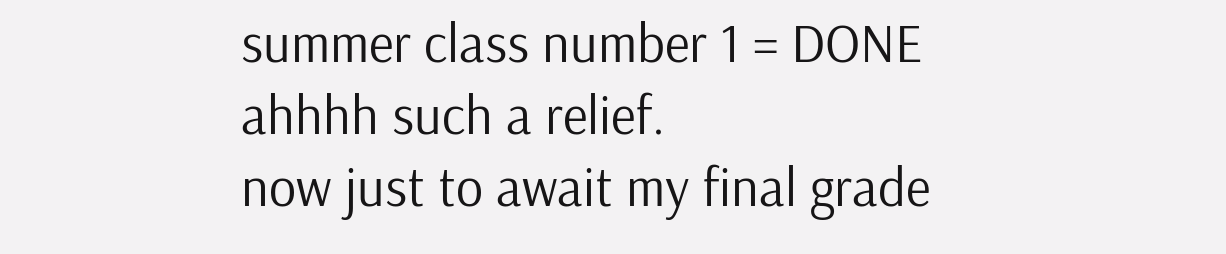summer class number 1 = DONE
ahhhh such a relief.
now just to await my final grade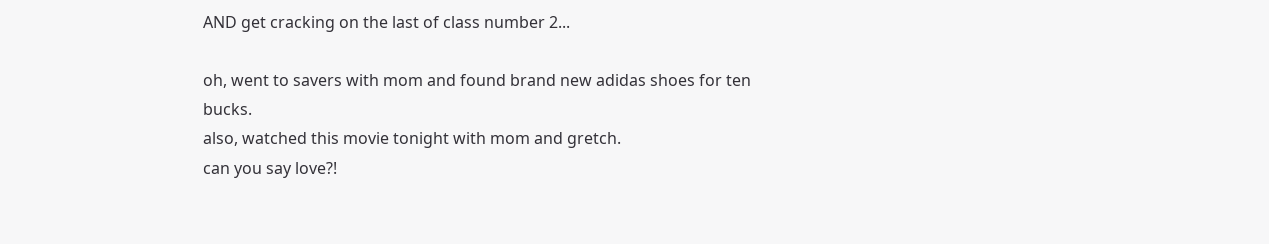AND get cracking on the last of class number 2...

oh, went to savers with mom and found brand new adidas shoes for ten bucks.
also, watched this movie tonight with mom and gretch.
can you say love?!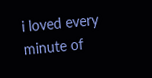i loved every minute of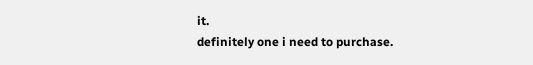it.
definitely one i need to purchase.